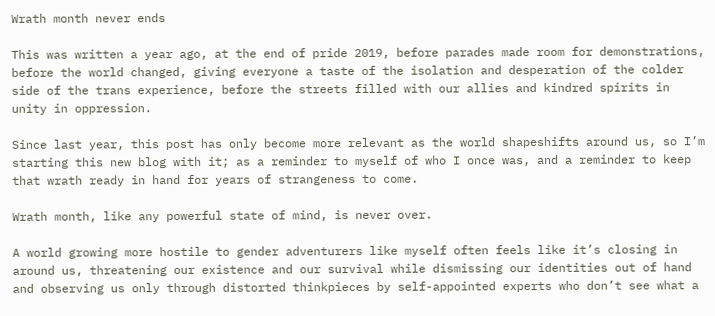Wrath month never ends

This was written a year ago, at the end of pride 2019, before parades made room for demonstrations, before the world changed, giving everyone a taste of the isolation and desperation of the colder side of the trans experience, before the streets filled with our allies and kindred spirits in unity in oppression.

Since last year, this post has only become more relevant as the world shapeshifts around us, so I’m starting this new blog with it; as a reminder to myself of who I once was, and a reminder to keep that wrath ready in hand for years of strangeness to come.

Wrath month, like any powerful state of mind, is never over.

A world growing more hostile to gender adventurers like myself often feels like it’s closing in around us, threatening our existence and our survival while dismissing our identities out of hand and observing us only through distorted thinkpieces by self-appointed experts who don’t see what a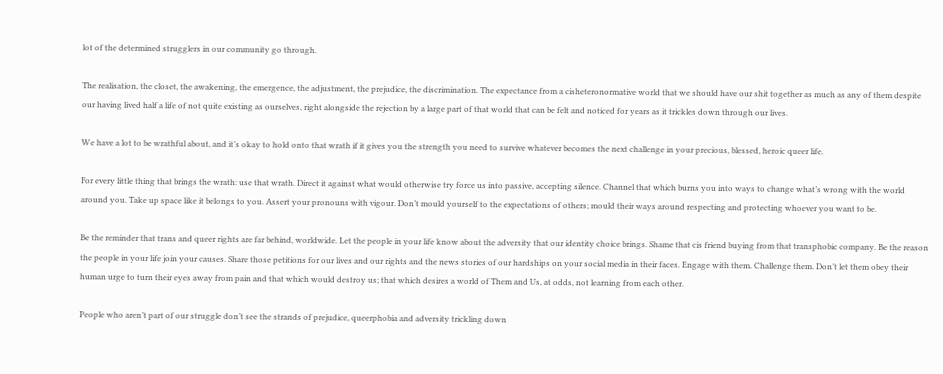lot of the determined strugglers in our community go through.

The realisation, the closet, the awakening, the emergence, the adjustment, the prejudice, the discrimination. The expectance from a cisheteronormative world that we should have our shit together as much as any of them despite our having lived half a life of not quite existing as ourselves, right alongside the rejection by a large part of that world that can be felt and noticed for years as it trickles down through our lives.

We have a lot to be wrathful about, and it’s okay to hold onto that wrath if it gives you the strength you need to survive whatever becomes the next challenge in your precious, blessed, heroic queer life.

For every little thing that brings the wrath: use that wrath. Direct it against what would otherwise try force us into passive, accepting silence. Channel that which burns you into ways to change what’s wrong with the world around you. Take up space like it belongs to you. Assert your pronouns with vigour. Don’t mould yourself to the expectations of others; mould their ways around respecting and protecting whoever you want to be.

Be the reminder that trans and queer rights are far behind, worldwide. Let the people in your life know about the adversity that our identity choice brings. Shame that cis friend buying from that transphobic company. Be the reason the people in your life join your causes. Share those petitions for our lives and our rights and the news stories of our hardships on your social media in their faces. Engage with them. Challenge them. Don’t let them obey their human urge to turn their eyes away from pain and that which would destroy us; that which desires a world of Them and Us, at odds, not learning from each other.

People who aren’t part of our struggle don’t see the strands of prejudice, queerphobia and adversity trickling down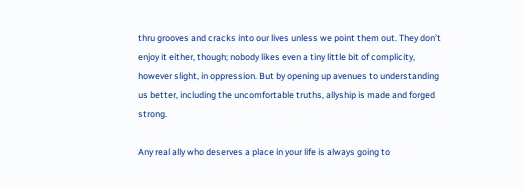thru grooves and cracks into our lives unless we point them out. They don’t enjoy it either, though; nobody likes even a tiny little bit of complicity, however slight, in oppression. But by opening up avenues to understanding us better, including the uncomfortable truths, allyship is made and forged strong.

Any real ally who deserves a place in your life is always going to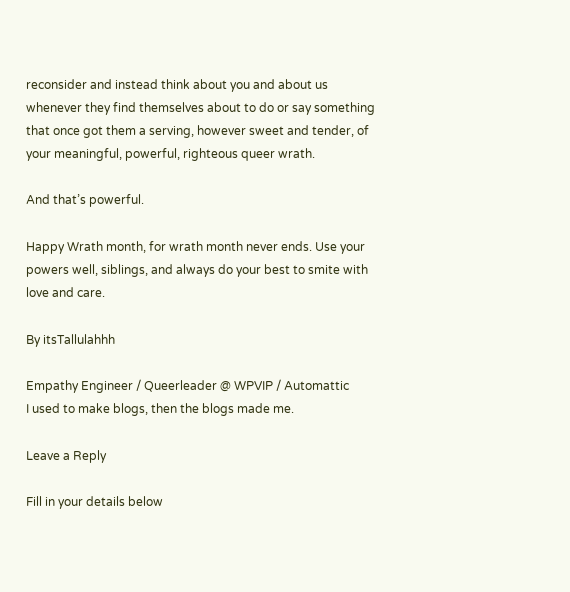reconsider and instead think about you and about us whenever they find themselves about to do or say something that once got them a serving, however sweet and tender, of your meaningful, powerful, righteous queer wrath.

And that’s powerful.

Happy Wrath month, for wrath month never ends. Use your powers well, siblings, and always do your best to smite with love and care.

By itsTallulahhh

Empathy Engineer / Queerleader @ WPVIP / Automattic
I used to make blogs, then the blogs made me.

Leave a Reply

Fill in your details below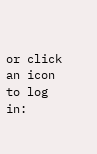or click an icon to log in: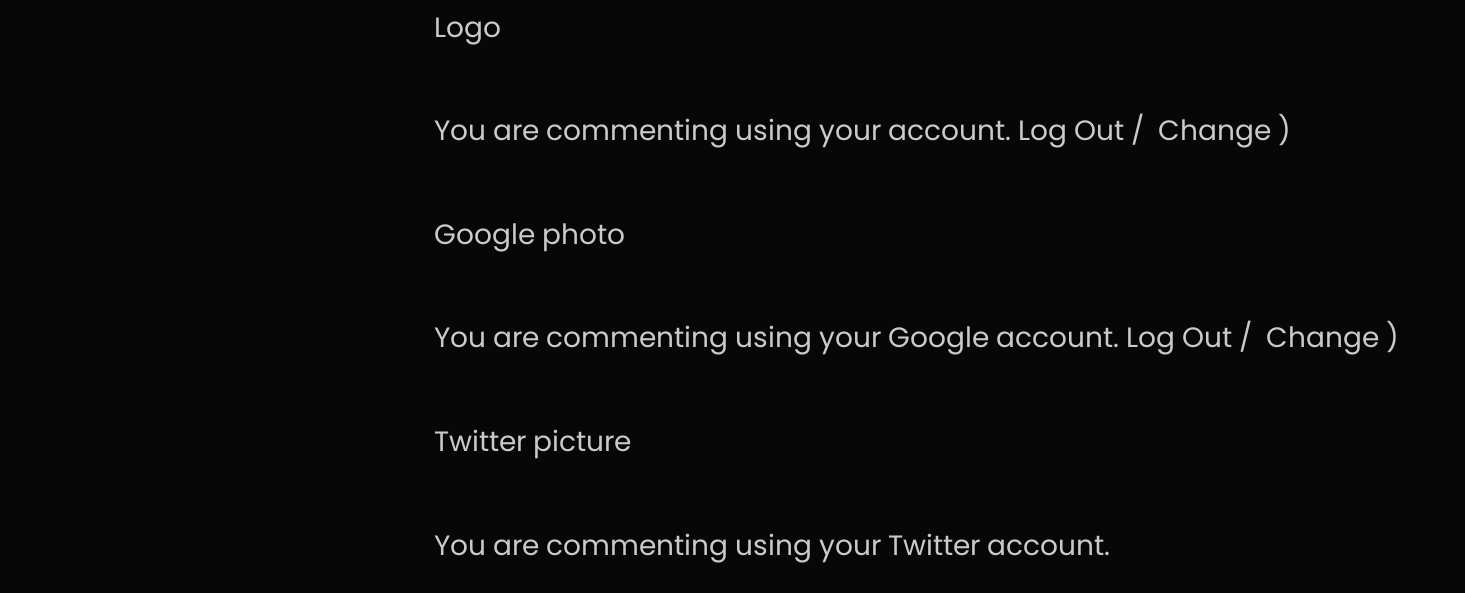Logo

You are commenting using your account. Log Out /  Change )

Google photo

You are commenting using your Google account. Log Out /  Change )

Twitter picture

You are commenting using your Twitter account.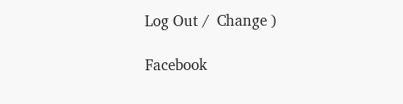Log Out /  Change )

Facebook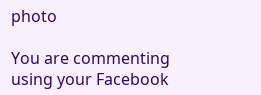photo

You are commenting using your Facebook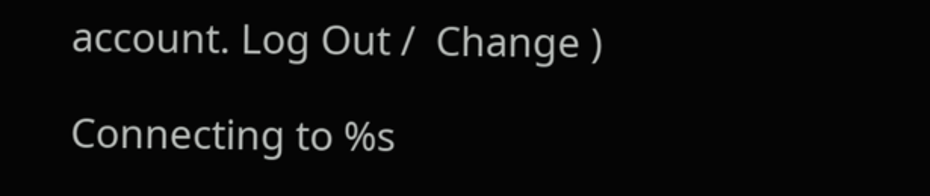account. Log Out /  Change )

Connecting to %s